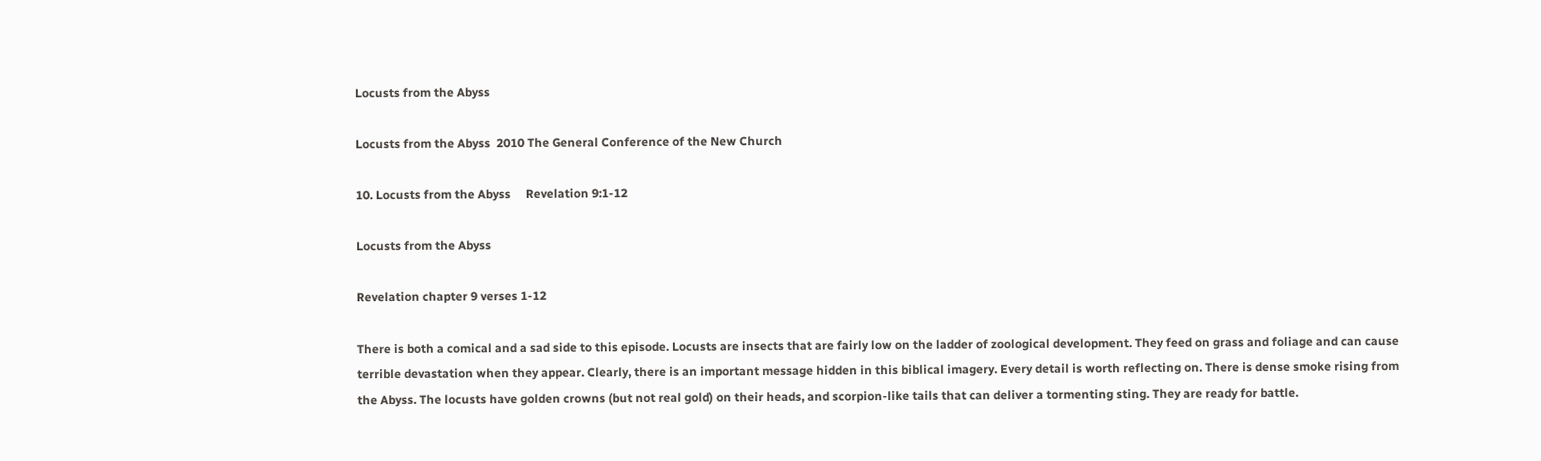Locusts from the Abyss

Locusts from the Abyss  2010 The General Conference of the New Church

10. Locusts from the Abyss     Revelation 9:1-12

Locusts from the Abyss

Revelation chapter 9 verses 1-12

There is both a comical and a sad side to this episode. Locusts are insects that are fairly low on the ladder of zoological development. They feed on grass and foliage and can cause terrible devastation when they appear. Clearly, there is an important message hidden in this biblical imagery. Every detail is worth reflecting on. There is dense smoke rising from the Abyss. The locusts have golden crowns (but not real gold) on their heads, and scorpion-like tails that can deliver a tormenting sting. They are ready for battle.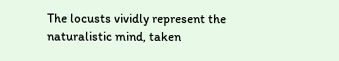The locusts vividly represent the naturalistic mind, taken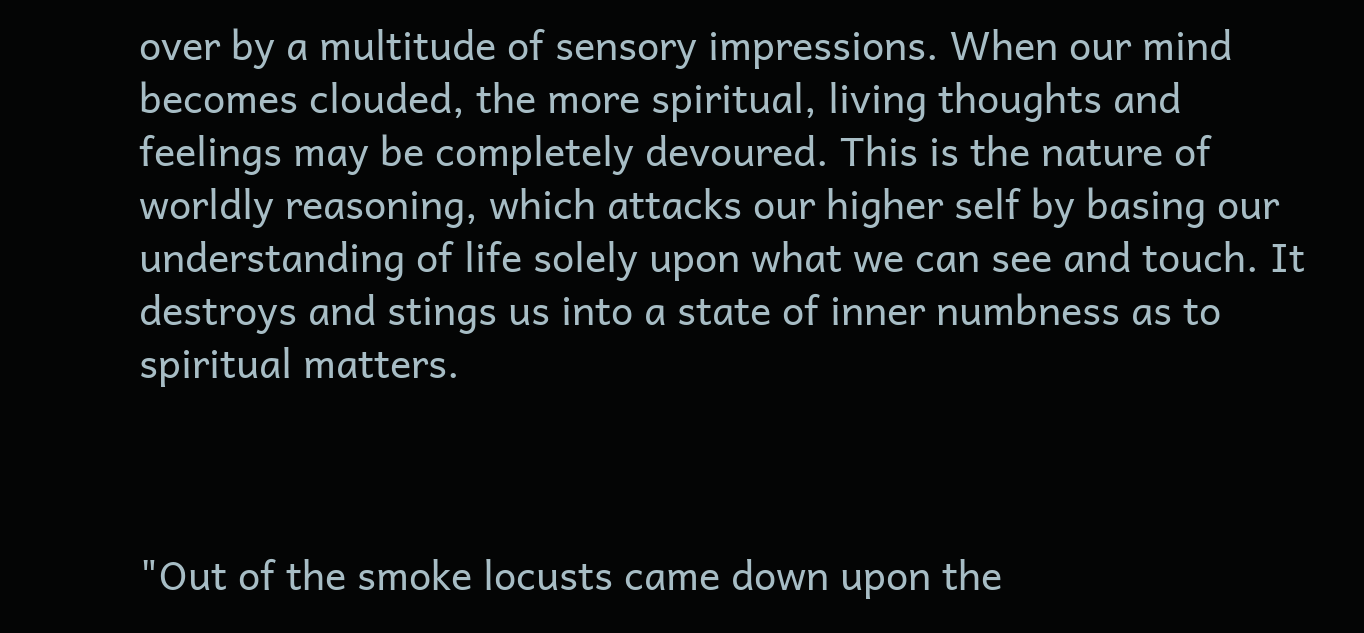over by a multitude of sensory impressions. When our mind becomes clouded, the more spiritual, living thoughts and feelings may be completely devoured. This is the nature of worldly reasoning, which attacks our higher self by basing our understanding of life solely upon what we can see and touch. It destroys and stings us into a state of inner numbness as to spiritual matters.



"Out of the smoke locusts came down upon the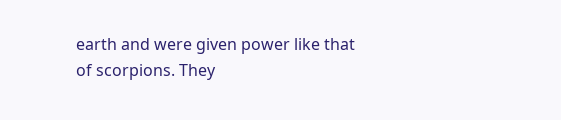earth and were given power like that of scorpions. They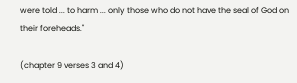were told ... to harm ... only those who do not have the seal of God on their foreheads."

(chapter 9 verses 3 and 4)